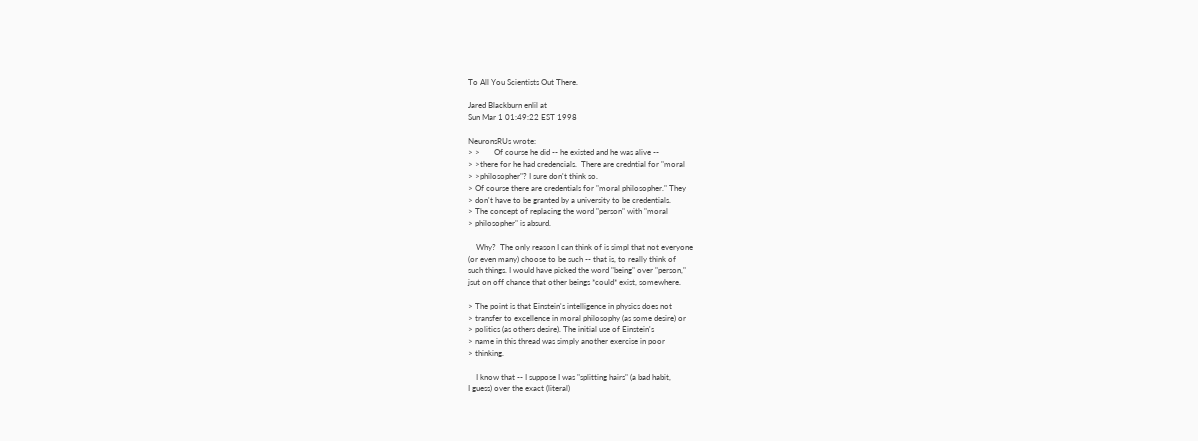To All You Scientists Out There.

Jared Blackburn enlil at
Sun Mar 1 01:49:22 EST 1998

NeuronsRUs wrote:
> >       Of course he did -- he existed and he was alive --
> >there for he had credencials.  There are credntial for "moral
> >philosopher"? I sure don't think so.
> Of course there are credentials for "moral philosopher." They
> don't have to be granted by a university to be credentials.
> The concept of replacing the word "person" with "moral
> philosopher" is absurd.

    Why?  The only reason I can think of is simpl that not everyone
(or even many) choose to be such -- that is, to really think of
such things. I would have picked the word "being" over "person,"
jsut on off chance that other beings *could* exist, somewhere.

> The point is that Einstein's intelligence in physics does not
> transfer to excellence in moral philosophy (as some desire) or
> politics (as others desire). The initial use of Einstein's
> name in this thread was simply another exercise in poor
> thinking.

    I know that -- I suppose I was "splitting hairs" (a bad habit,
I guess) over the exact (literal)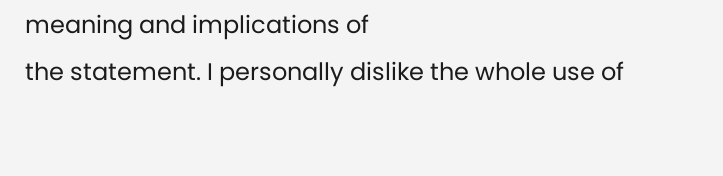meaning and implications of
the statement. I personally dislike the whole use of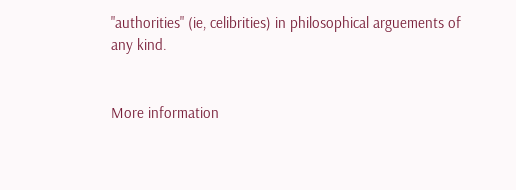"authorities" (ie, celibrities) in philosophical arguements of
any kind.


More information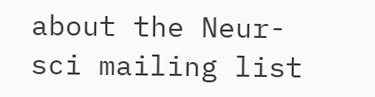about the Neur-sci mailing list